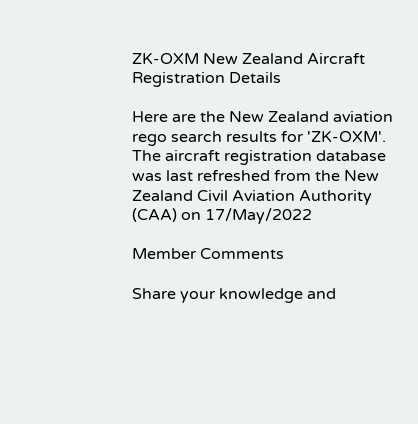ZK-OXM New Zealand Aircraft Registration Details

Here are the New Zealand aviation rego search results for 'ZK-OXM'.
The aircraft registration database was last refreshed from the New Zealand Civil Aviation Authority (CAA) on 17/May/2022

Member Comments

Share your knowledge and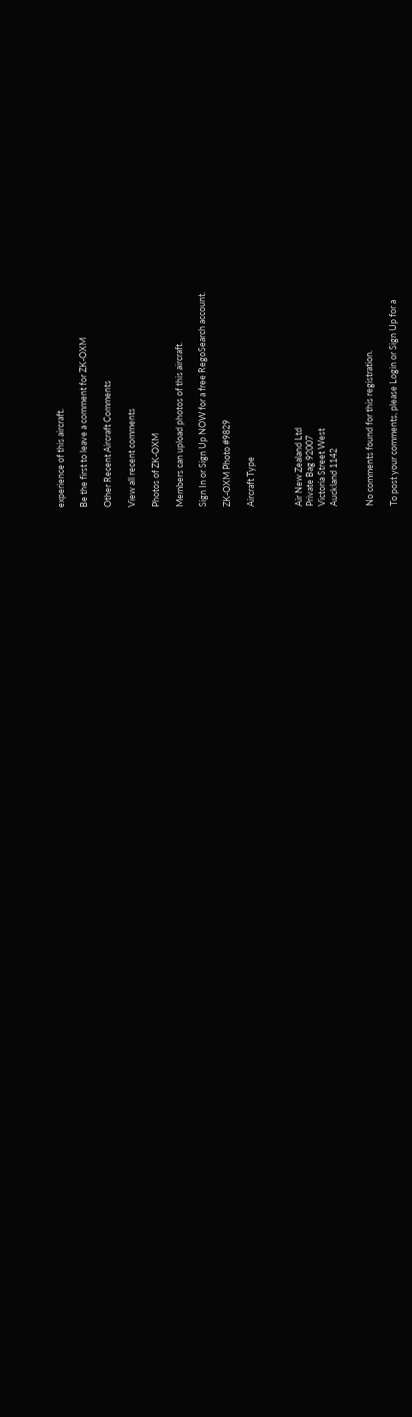experience of this aircraft.

Be the first to leave a comment for ZK-OXM

Other Recent Aircraft Comments

View all recent comments

Photos of ZK-OXM

Members can upload photos of this aircraft.

Sign In or Sign Up NOW for a free RegoSearch account.

ZK-OXM Photo #9829

Aircraft Type



Air New Zealand Ltd
Private Bag 92007
Victoria Street West
Auckland 1142


No comments found for this registration.

To post your comments, please Login or Sign Up for a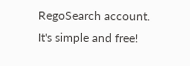RegoSearch account. It's simple and free!